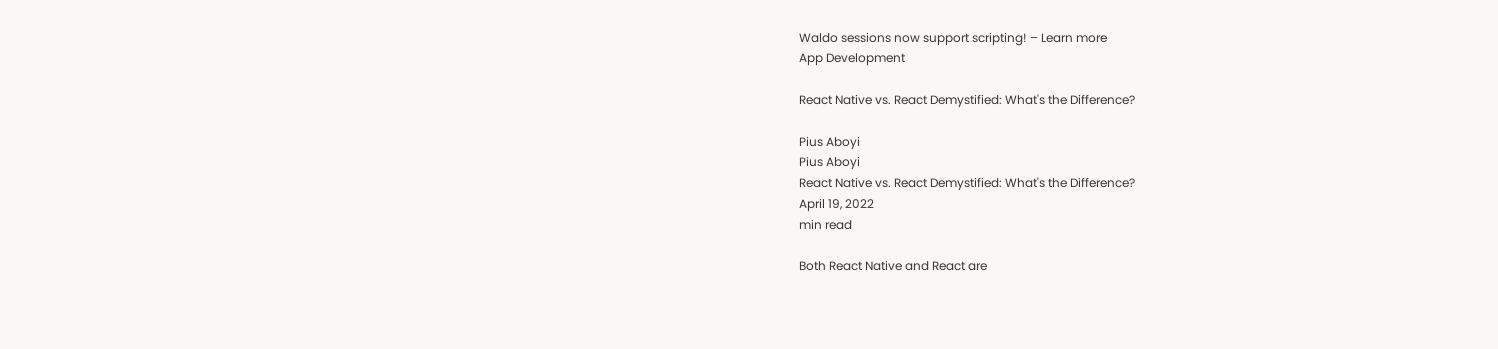Waldo sessions now support scripting! – Learn more
App Development

React Native vs. React Demystified: What's the Difference?

Pius Aboyi
Pius Aboyi
React Native vs. React Demystified: What's the Difference?
April 19, 2022
min read

Both React Native and React are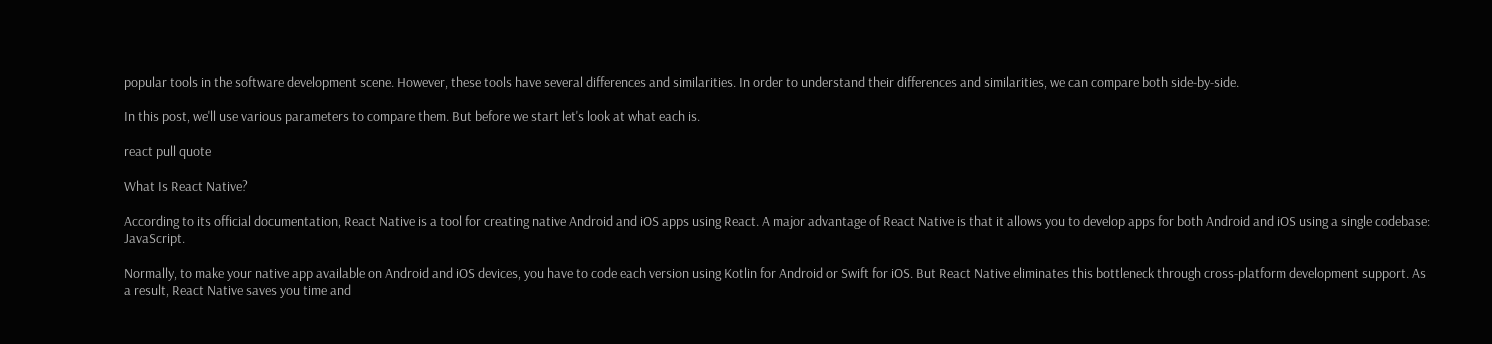popular tools in the software development scene. However, these tools have several differences and similarities. In order to understand their differences and similarities, we can compare both side-by-side.

In this post, we'll use various parameters to compare them. But before we start let's look at what each is.

react pull quote

What Is React Native?

According to its official documentation, React Native is a tool for creating native Android and iOS apps using React. A major advantage of React Native is that it allows you to develop apps for both Android and iOS using a single codebase: JavaScript.

Normally, to make your native app available on Android and iOS devices, you have to code each version using Kotlin for Android or Swift for iOS. But React Native eliminates this bottleneck through cross-platform development support. As a result, React Native saves you time and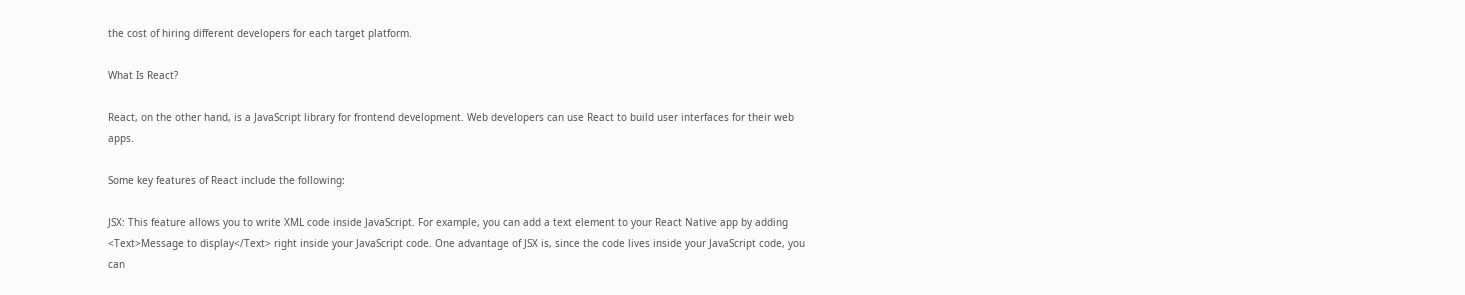the cost of hiring different developers for each target platform.

What Is React?

React, on the other hand, is a JavaScript library for frontend development. Web developers can use React to build user interfaces for their web apps.

Some key features of React include the following:

JSX: This feature allows you to write XML code inside JavaScript. For example, you can add a text element to your React Native app by adding <Text>Message to display</Text> right inside your JavaScript code. One advantage of JSX is, since the code lives inside your JavaScript code, you can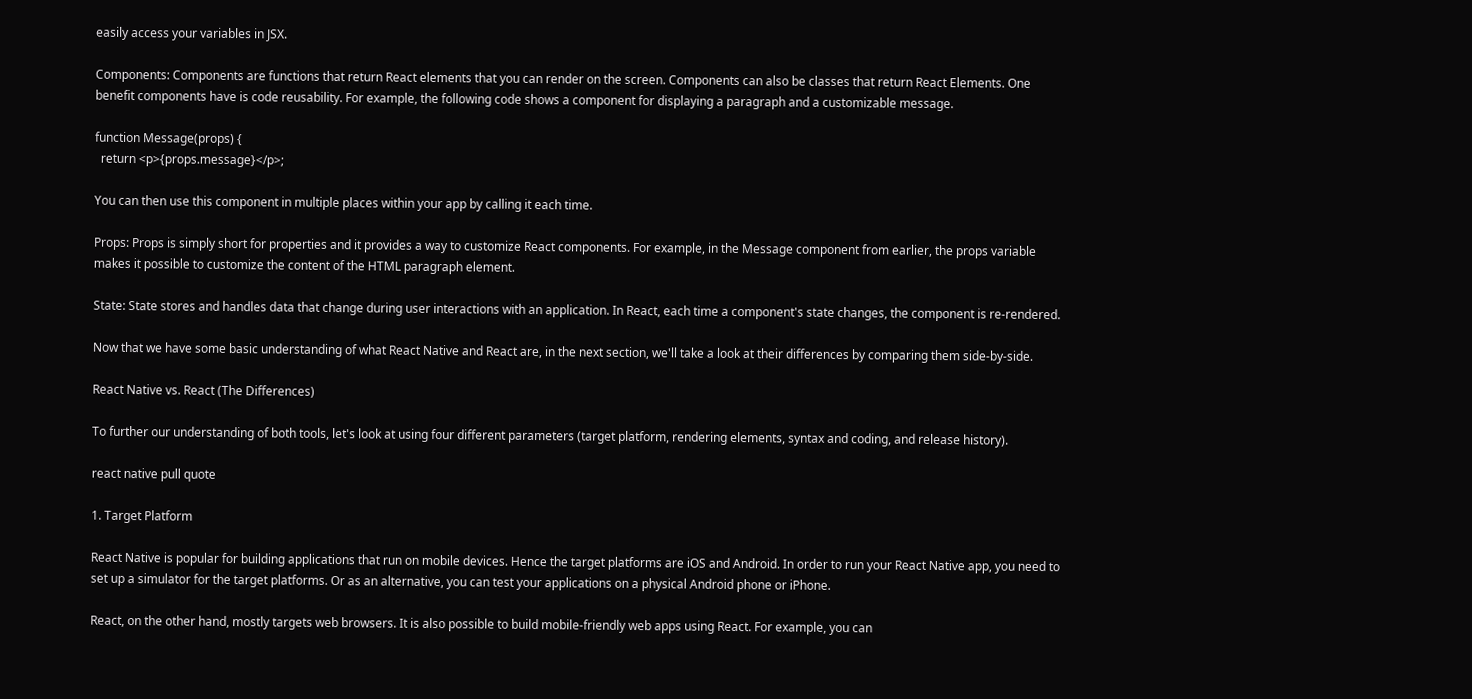easily access your variables in JSX.

Components: Components are functions that return React elements that you can render on the screen. Components can also be classes that return React Elements. One benefit components have is code reusability. For example, the following code shows a component for displaying a paragraph and a customizable message.

function Message(props) {
  return <p>{props.message}</p>;

You can then use this component in multiple places within your app by calling it each time.

Props: Props is simply short for properties and it provides a way to customize React components. For example, in the Message component from earlier, the props variable makes it possible to customize the content of the HTML paragraph element.

State: State stores and handles data that change during user interactions with an application. In React, each time a component's state changes, the component is re-rendered.

Now that we have some basic understanding of what React Native and React are, in the next section, we'll take a look at their differences by comparing them side-by-side.

React Native vs. React (The Differences)

To further our understanding of both tools, let's look at using four different parameters (target platform, rendering elements, syntax and coding, and release history).

react native pull quote

1. Target Platform

React Native is popular for building applications that run on mobile devices. Hence the target platforms are iOS and Android. In order to run your React Native app, you need to set up a simulator for the target platforms. Or as an alternative, you can test your applications on a physical Android phone or iPhone.

React, on the other hand, mostly targets web browsers. It is also possible to build mobile-friendly web apps using React. For example, you can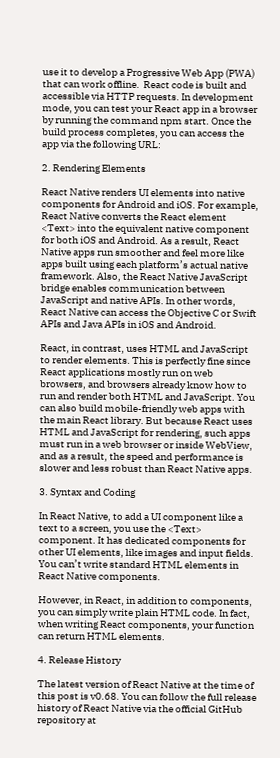use it to develop a Progressive Web App (PWA) that can work offline.  React code is built and accessible via HTTP requests. In development mode, you can test your React app in a browser by running the command npm start. Once the build process completes, you can access the app via the following URL:

2. Rendering Elements

React Native renders UI elements into native components for Android and iOS. For example, React Native converts the React element <Text> into the equivalent native component for both iOS and Android. As a result, React Native apps run smoother and feel more like apps built using each platform’s actual native framework. Also, the React Native JavaScript bridge enables communication between JavaScript and native APIs. In other words, React Native can access the Objective C or Swift APIs and Java APIs in iOS and Android.

React, in contrast, uses HTML and JavaScript to render elements. This is perfectly fine since React applications mostly run on web browsers, and browsers already know how to run and render both HTML and JavaScript. You can also build mobile-friendly web apps with the main React library. But because React uses HTML and JavaScript for rendering, such apps must run in a web browser or inside WebView, and as a result, the speed and performance is slower and less robust than React Native apps.

3. Syntax and Coding

In React Native, to add a UI component like a text to a screen, you use the <Text> component. It has dedicated components for other UI elements, like images and input fields. You can’t write standard HTML elements in React Native components.

However, in React, in addition to components, you can simply write plain HTML code. In fact, when writing React components, your function can return HTML elements.

4. Release History

The latest version of React Native at the time of this post is v0.68. You can follow the full release history of React Native via the official GitHub repository at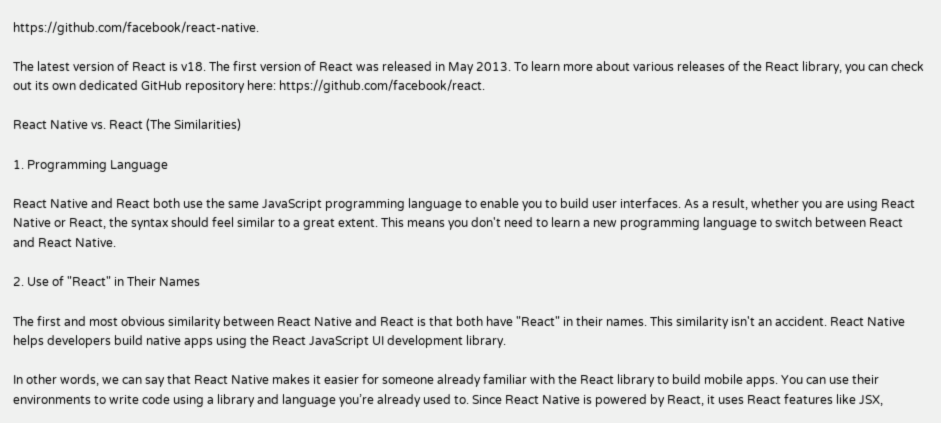https://github.com/facebook/react-native.

The latest version of React is v18. The first version of React was released in May 2013. To learn more about various releases of the React library, you can check out its own dedicated GitHub repository here: https://github.com/facebook/react.

React Native vs. React (The Similarities)

1. Programming Language

React Native and React both use the same JavaScript programming language to enable you to build user interfaces. As a result, whether you are using React Native or React, the syntax should feel similar to a great extent. This means you don't need to learn a new programming language to switch between React and React Native.

2. Use of "React" in Their Names

The first and most obvious similarity between React Native and React is that both have "React" in their names. This similarity isn't an accident. React Native helps developers build native apps using the React JavaScript UI development library.

In other words, we can say that React Native makes it easier for someone already familiar with the React library to build mobile apps. You can use their environments to write code using a library and language you’re already used to. Since React Native is powered by React, it uses React features like JSX,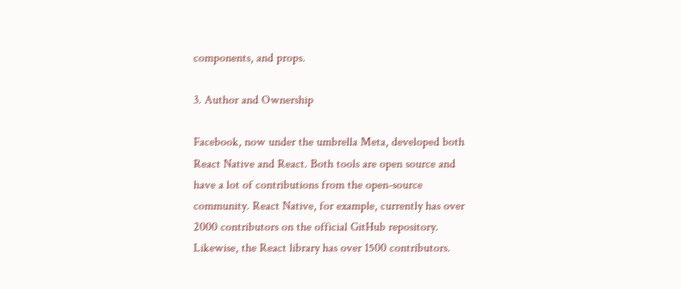components, and props.

3. Author and Ownership

Facebook, now under the umbrella Meta, developed both React Native and React. Both tools are open source and have a lot of contributions from the open-source community. React Native, for example, currently has over 2000 contributors on the official GitHub repository. Likewise, the React library has over 1500 contributors.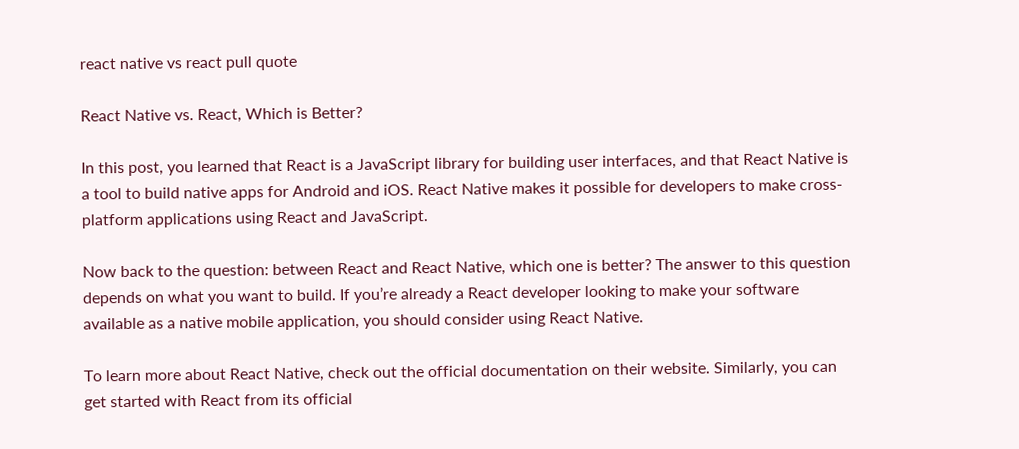react native vs react pull quote

React Native vs. React, Which is Better?

In this post, you learned that React is a JavaScript library for building user interfaces, and that React Native is a tool to build native apps for Android and iOS. React Native makes it possible for developers to make cross-platform applications using React and JavaScript.

Now back to the question: between React and React Native, which one is better? The answer to this question depends on what you want to build. If you’re already a React developer looking to make your software available as a native mobile application, you should consider using React Native.

To learn more about React Native, check out the official documentation on their website. Similarly, you can get started with React from its official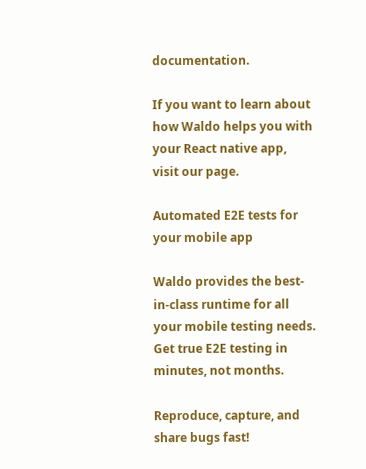documentation.

If you want to learn about how Waldo helps you with your React native app, visit our page.

Automated E2E tests for your mobile app

Waldo provides the best-in-class runtime for all your mobile testing needs.
Get true E2E testing in minutes, not months.

Reproduce, capture, and share bugs fast!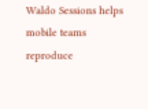Waldo Sessions helps mobile teams reproduce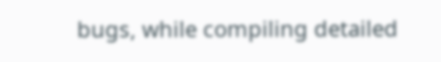bugs, while compiling detailed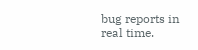bug reports in real time.